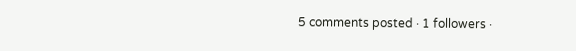5 comments posted · 1 followers ·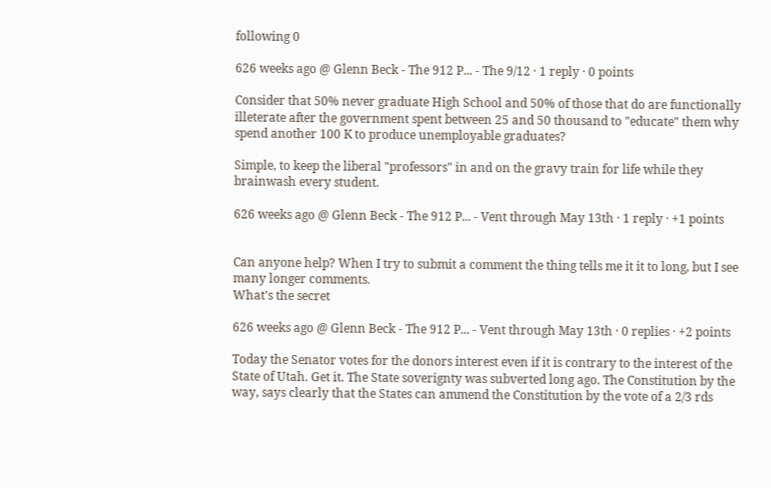following 0

626 weeks ago @ Glenn Beck - The 912 P... - The 9/12 · 1 reply · 0 points

Consider that 50% never graduate High School and 50% of those that do are functionally illeterate after the government spent between 25 and 50 thousand to "educate" them why spend another 100 K to produce unemployable graduates?

Simple, to keep the liberal "professors" in and on the gravy train for life while they brainwash every student.

626 weeks ago @ Glenn Beck - The 912 P... - Vent through May 13th · 1 reply · +1 points


Can anyone help? When I try to submit a comment the thing tells me it it to long, but I see many longer comments.
What's the secret

626 weeks ago @ Glenn Beck - The 912 P... - Vent through May 13th · 0 replies · +2 points

Today the Senator votes for the donors interest even if it is contrary to the interest of the State of Utah. Get it. The State soverignty was subverted long ago. The Constitution by the way, says clearly that the States can ammend the Constitution by the vote of a 2/3 rds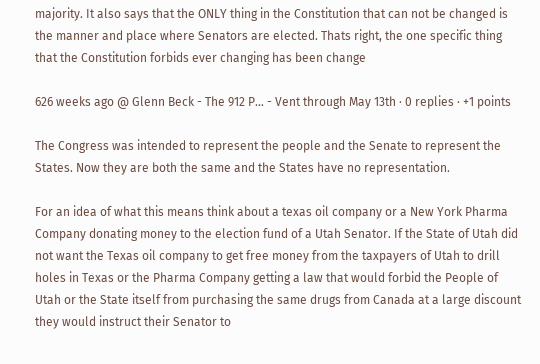majority. It also says that the ONLY thing in the Constitution that can not be changed is the manner and place where Senators are elected. Thats right, the one specific thing that the Constitution forbids ever changing has been change

626 weeks ago @ Glenn Beck - The 912 P... - Vent through May 13th · 0 replies · +1 points

The Congress was intended to represent the people and the Senate to represent the States. Now they are both the same and the States have no representation.

For an idea of what this means think about a texas oil company or a New York Pharma Company donating money to the election fund of a Utah Senator. If the State of Utah did not want the Texas oil company to get free money from the taxpayers of Utah to drill holes in Texas or the Pharma Company getting a law that would forbid the People of Utah or the State itself from purchasing the same drugs from Canada at a large discount they would instruct their Senator to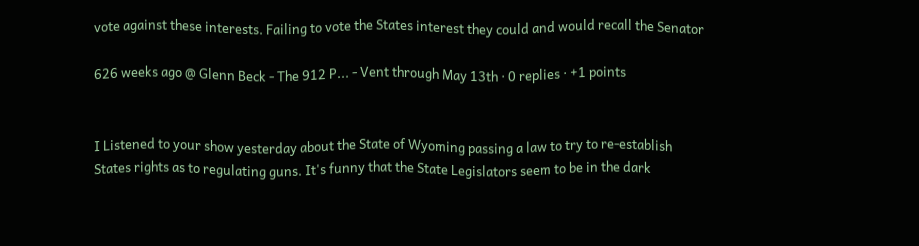vote against these interests. Failing to vote the States interest they could and would recall the Senator

626 weeks ago @ Glenn Beck - The 912 P... - Vent through May 13th · 0 replies · +1 points


I Listened to your show yesterday about the State of Wyoming passing a law to try to re-establish States rights as to regulating guns. It's funny that the State Legislators seem to be in the dark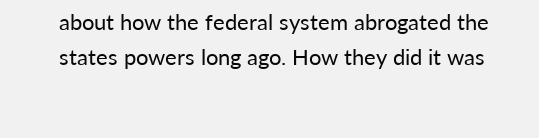about how the federal system abrogated the states powers long ago. How they did it was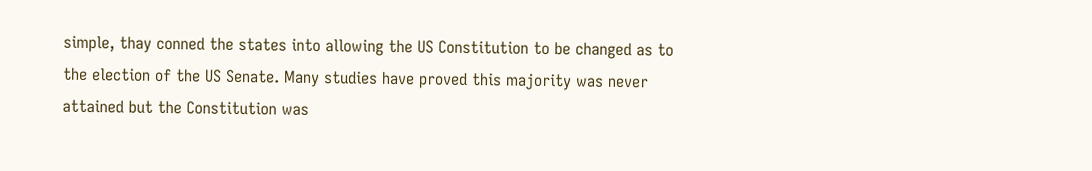simple, thay conned the states into allowing the US Constitution to be changed as to the election of the US Senate. Many studies have proved this majority was never attained but the Constitution was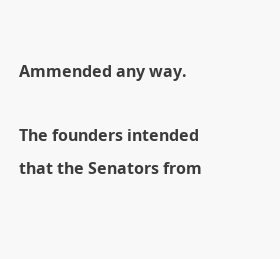Ammended any way.

The founders intended that the Senators from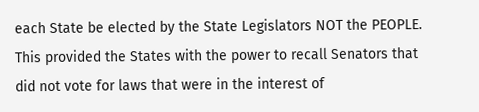each State be elected by the State Legislators NOT the PEOPLE. This provided the States with the power to recall Senators that did not vote for laws that were in the interest of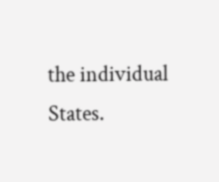the individual States.